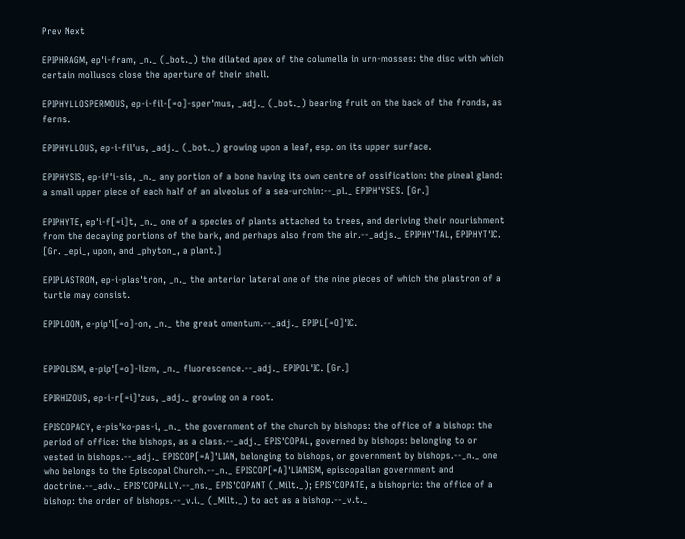Prev Next

EPIPHRAGM, ep'i-fram, _n._ (_bot._) the dilated apex of the columella in urn-mosses: the disc with which certain molluscs close the aperture of their shell.

EPIPHYLLOSPERMOUS, ep-i-fil-[=o]-sper'mus, _adj._ (_bot._) bearing fruit on the back of the fronds, as ferns.

EPIPHYLLOUS, ep-i-fil'us, _adj._ (_bot._) growing upon a leaf, esp. on its upper surface.

EPIPHYSIS, ep-if'i-sis, _n._ any portion of a bone having its own centre of ossification: the pineal gland: a small upper piece of each half of an alveolus of a sea-urchin:--_pl._ EPIPH'YSES. [Gr.]

EPIPHYTE, ep'i-f[=i]t, _n._ one of a species of plants attached to trees, and deriving their nourishment from the decaying portions of the bark, and perhaps also from the air.--_adjs._ EPIPHY'TAL, EPIPHYT'IC. [Gr. _epi_, upon, and _phyton_, a plant.]

EPIPLASTRON, ep-i-plas'tron, _n._ the anterior lateral one of the nine pieces of which the plastron of a turtle may consist.

EPIPLOON, e-pip'l[=o]-on, _n._ the great omentum.--_adj._ EPIPL[=O]'IC.


EPIPOLISM, e-pip'[=o]-lizm, _n._ fluorescence.--_adj._ EPIPOL'IC. [Gr.]

EPIRHIZOUS, ep-i-r[=i]'zus, _adj._ growing on a root.

EPISCOPACY, e-pis'ko-pas-i, _n._ the government of the church by bishops: the office of a bishop: the period of office: the bishops, as a class.--_adj._ EPIS'COPAL, governed by bishops: belonging to or vested in bishops.--_adj._ EPISCOP[=A]'LIAN, belonging to bishops, or government by bishops.--_n._ one who belongs to the Episcopal Church.--_n._ EPISCOP[=A]'LIANISM, episcopalian government and doctrine.--_adv._ EPIS'COPALLY.--_ns._ EPIS'COPANT (_Milt._); EPIS'COPATE, a bishopric: the office of a bishop: the order of bishops.--_v.i._ (_Milt._) to act as a bishop.--_v.t._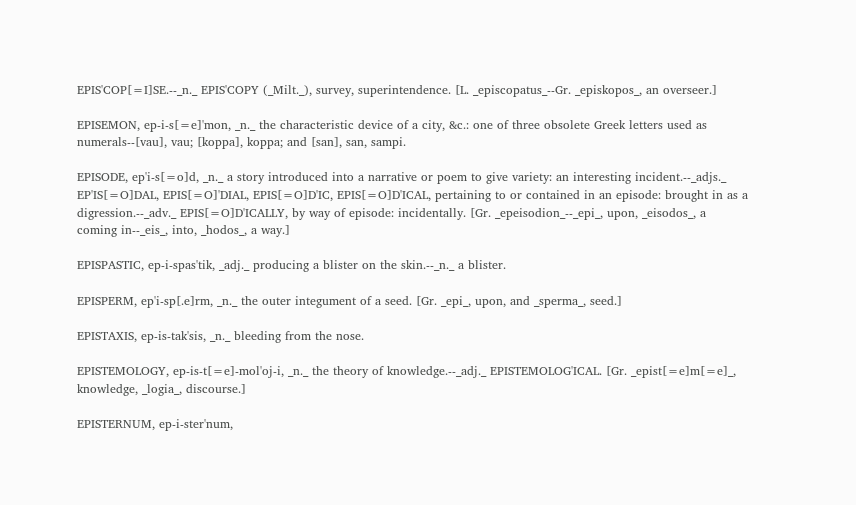EPIS'COP[=I]SE.--_n._ EPIS'COPY (_Milt._), survey, superintendence. [L. _episcopatus_--Gr. _episkopos_, an overseer.]

EPISEMON, ep-i-s[=e]'mon, _n._ the characteristic device of a city, &c.: one of three obsolete Greek letters used as numerals--[vau], vau; [koppa], koppa; and [san], san, sampi.

EPISODE, ep'i-s[=o]d, _n._ a story introduced into a narrative or poem to give variety: an interesting incident.--_adjs._ EP'IS[=O]DAL, EPIS[=O]'DIAL, EPIS[=O]D'IC, EPIS[=O]D'ICAL, pertaining to or contained in an episode: brought in as a digression.--_adv._ EPIS[=O]D'ICALLY, by way of episode: incidentally. [Gr. _epeisodion_--_epi_, upon, _eisodos_, a coming in--_eis_, into, _hodos_, a way.]

EPISPASTIC, ep-i-spas'tik, _adj._ producing a blister on the skin.--_n._ a blister.

EPISPERM, ep'i-sp[.e]rm, _n._ the outer integument of a seed. [Gr. _epi_, upon, and _sperma_, seed.]

EPISTAXIS, ep-is-tak'sis, _n._ bleeding from the nose.

EPISTEMOLOGY, ep-is-t[=e]-mol'oj-i, _n._ the theory of knowledge.--_adj._ EPISTEMOLOG'ICAL. [Gr. _epist[=e]m[=e]_, knowledge, _logia_, discourse.]

EPISTERNUM, ep-i-ster'num,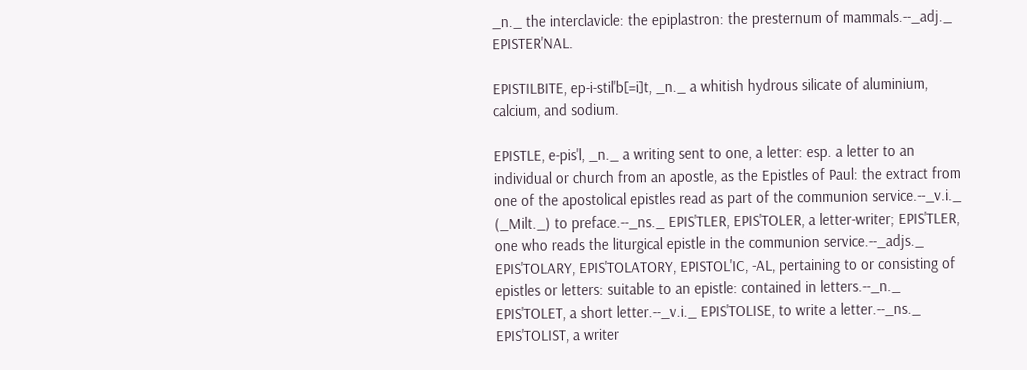_n._ the interclavicle: the epiplastron: the presternum of mammals.--_adj._ EPISTER'NAL.

EPISTILBITE, ep-i-stil'b[=i]t, _n._ a whitish hydrous silicate of aluminium, calcium, and sodium.

EPISTLE, e-pis'l, _n._ a writing sent to one, a letter: esp. a letter to an individual or church from an apostle, as the Epistles of Paul: the extract from one of the apostolical epistles read as part of the communion service.--_v.i._ (_Milt._) to preface.--_ns._ EPIS'TLER, EPIS'TOLER, a letter-writer; EPIS'TLER, one who reads the liturgical epistle in the communion service.--_adjs._ EPIS'TOLARY, EPIS'TOLATORY, EPISTOL'IC, -AL, pertaining to or consisting of epistles or letters: suitable to an epistle: contained in letters.--_n._ EPIS'TOLET, a short letter.--_v.i._ EPIS'TOLISE, to write a letter.--_ns._ EPIS'TOLIST, a writer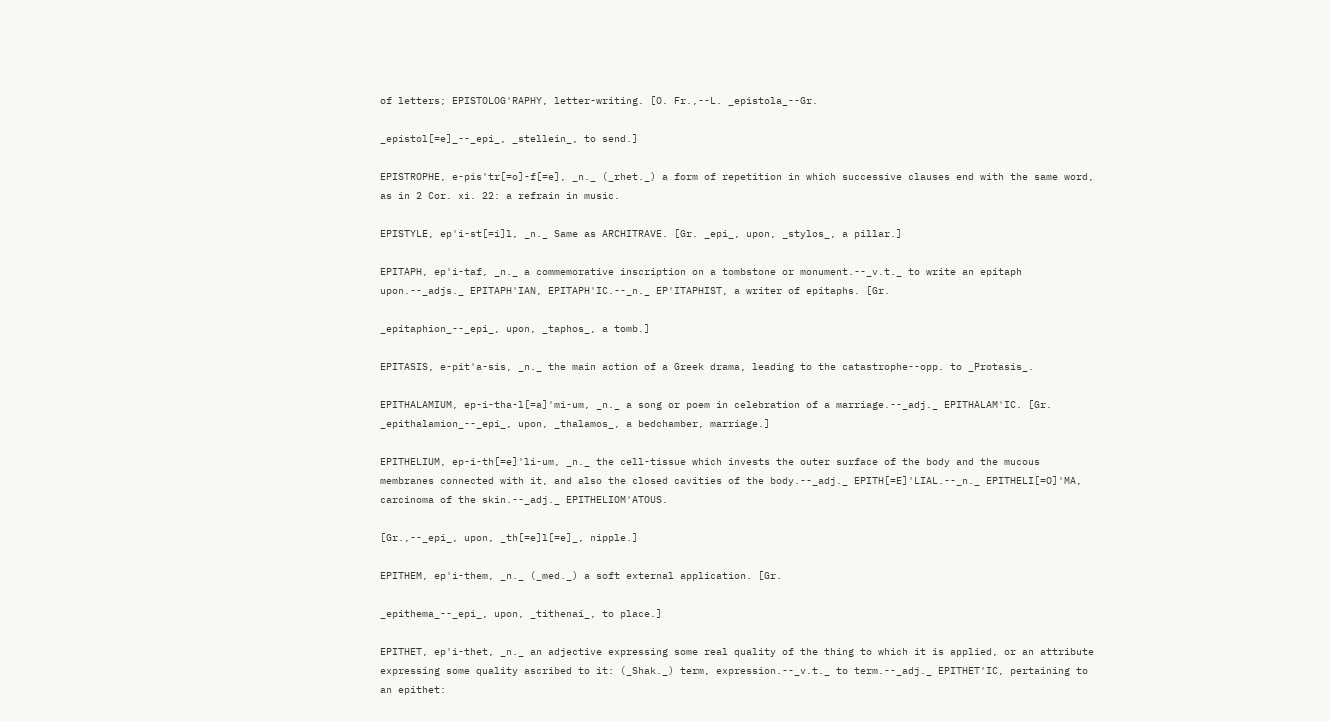of letters; EPISTOLOG'RAPHY, letter-writing. [O. Fr.,--L. _epistola_--Gr.

_epistol[=e]_--_epi_, _stellein_, to send.]

EPISTROPHE, e-pis'tr[=o]-f[=e], _n._ (_rhet._) a form of repetition in which successive clauses end with the same word, as in 2 Cor. xi. 22: a refrain in music.

EPISTYLE, ep'i-st[=i]l, _n._ Same as ARCHITRAVE. [Gr. _epi_, upon, _stylos_, a pillar.]

EPITAPH, ep'i-taf, _n._ a commemorative inscription on a tombstone or monument.--_v.t._ to write an epitaph upon.--_adjs._ EPITAPH'IAN, EPITAPH'IC.--_n._ EP'ITAPHIST, a writer of epitaphs. [Gr.

_epitaphion_--_epi_, upon, _taphos_, a tomb.]

EPITASIS, e-pit'a-sis, _n._ the main action of a Greek drama, leading to the catastrophe--opp. to _Protasis_.

EPITHALAMIUM, ep-i-tha-l[=a]'mi-um, _n._ a song or poem in celebration of a marriage.--_adj._ EPITHALAM'IC. [Gr. _epithalamion_--_epi_, upon, _thalamos_, a bedchamber, marriage.]

EPITHELIUM, ep-i-th[=e]'li-um, _n._ the cell-tissue which invests the outer surface of the body and the mucous membranes connected with it, and also the closed cavities of the body.--_adj._ EPITH[=E]'LIAL.--_n._ EPITHELI[=O]'MA, carcinoma of the skin.--_adj._ EPITHELIOM'ATOUS.

[Gr.,--_epi_, upon, _th[=e]l[=e]_, nipple.]

EPITHEM, ep'i-them, _n._ (_med._) a soft external application. [Gr.

_epithema_--_epi_, upon, _tithenai_, to place.]

EPITHET, ep'i-thet, _n._ an adjective expressing some real quality of the thing to which it is applied, or an attribute expressing some quality ascribed to it: (_Shak._) term, expression.--_v.t._ to term.--_adj._ EPITHET'IC, pertaining to an epithet: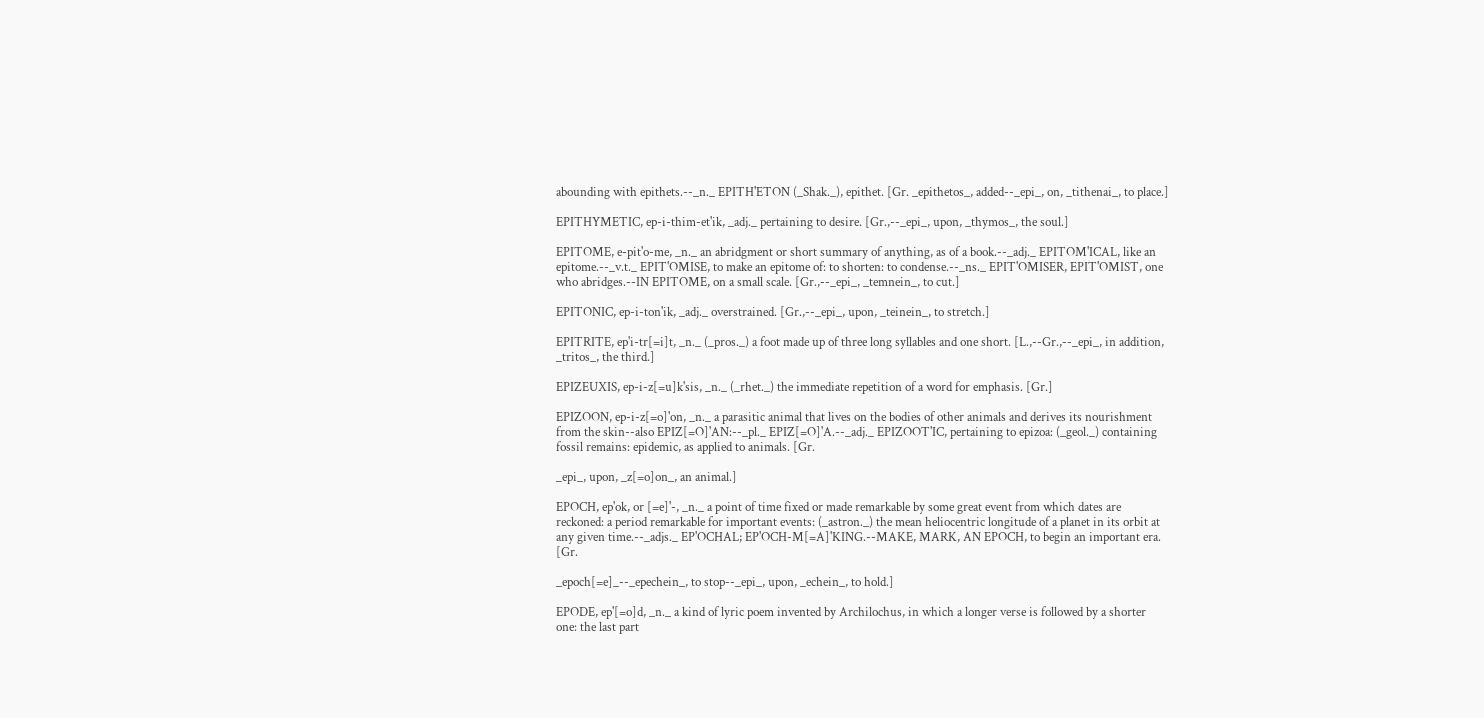abounding with epithets.--_n._ EPITH'ETON (_Shak._), epithet. [Gr. _epithetos_, added--_epi_, on, _tithenai_, to place.]

EPITHYMETIC, ep-i-thim-et'ik, _adj._ pertaining to desire. [Gr.,--_epi_, upon, _thymos_, the soul.]

EPITOME, e-pit'o-me, _n._ an abridgment or short summary of anything, as of a book.--_adj._ EPITOM'ICAL, like an epitome.--_v.t._ EPIT'OMISE, to make an epitome of: to shorten: to condense.--_ns._ EPIT'OMISER, EPIT'OMIST, one who abridges.--IN EPITOME, on a small scale. [Gr.,--_epi_, _temnein_, to cut.]

EPITONIC, ep-i-ton'ik, _adj._ overstrained. [Gr.,--_epi_, upon, _teinein_, to stretch.]

EPITRITE, ep'i-tr[=i]t, _n._ (_pros._) a foot made up of three long syllables and one short. [L.,--Gr.,--_epi_, in addition, _tritos_, the third.]

EPIZEUXIS, ep-i-z[=u]k'sis, _n._ (_rhet._) the immediate repetition of a word for emphasis. [Gr.]

EPIZOON, ep-i-z[=o]'on, _n._ a parasitic animal that lives on the bodies of other animals and derives its nourishment from the skin--also EPIZ[=O]'AN:--_pl._ EPIZ[=O]'A.--_adj._ EPIZOOT'IC, pertaining to epizoa: (_geol._) containing fossil remains: epidemic, as applied to animals. [Gr.

_epi_, upon, _z[=o]on_, an animal.]

EPOCH, ep'ok, or [=e]'-, _n._ a point of time fixed or made remarkable by some great event from which dates are reckoned: a period remarkable for important events: (_astron._) the mean heliocentric longitude of a planet in its orbit at any given time.--_adjs._ EP'OCHAL; EP'OCH-M[=A]'KING.--MAKE, MARK, AN EPOCH, to begin an important era. [Gr.

_epoch[=e]_--_epechein_, to stop--_epi_, upon, _echein_, to hold.]

EPODE, ep'[=o]d, _n._ a kind of lyric poem invented by Archilochus, in which a longer verse is followed by a shorter one: the last part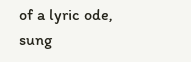of a lyric ode, sung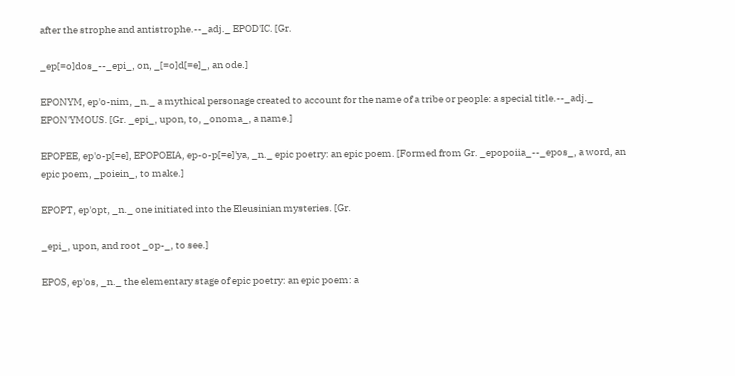after the strophe and antistrophe.--_adj._ EPOD'IC. [Gr.

_ep[=o]dos_--_epi_, on, _[=o]d[=e]_, an ode.]

EPONYM, ep'o-nim, _n._ a mythical personage created to account for the name of a tribe or people: a special title.--_adj._ EPON'YMOUS. [Gr. _epi_, upon, to, _onoma_, a name.]

EPOPEE, ep'o-p[=e], EPOPOEIA, ep-o-p[=e]'ya, _n._ epic poetry: an epic poem. [Formed from Gr. _epopoiia_--_epos_, a word, an epic poem, _poiein_, to make.]

EPOPT, ep'opt, _n._ one initiated into the Eleusinian mysteries. [Gr.

_epi_, upon, and root _op-_, to see.]

EPOS, ep'os, _n._ the elementary stage of epic poetry: an epic poem: a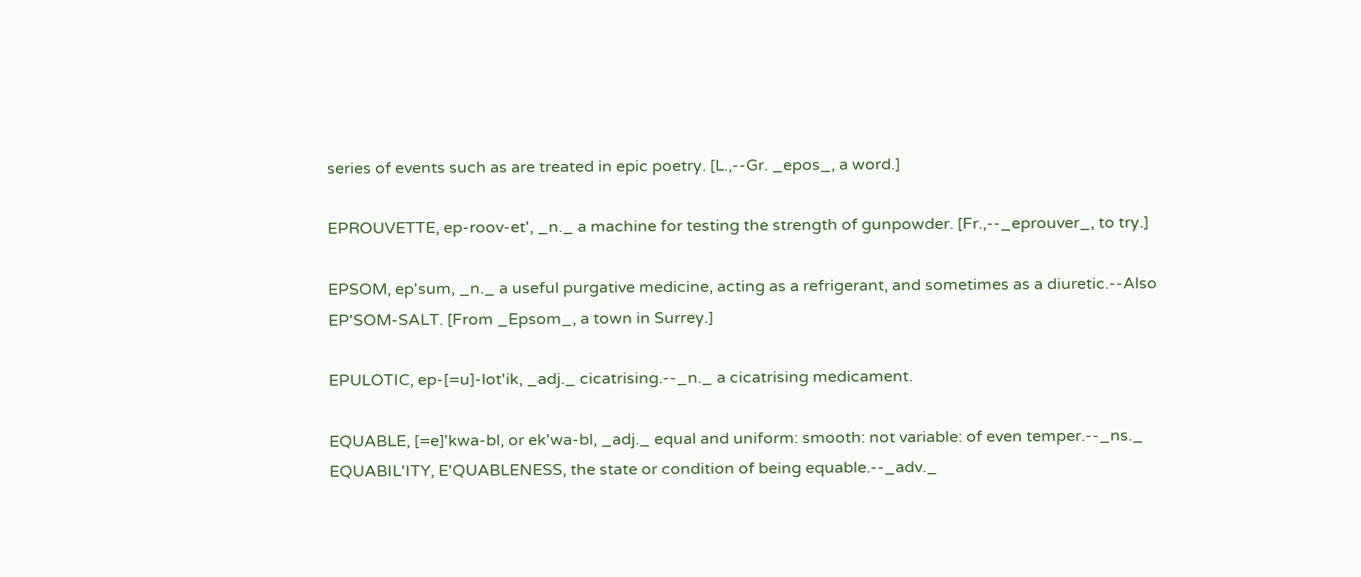series of events such as are treated in epic poetry. [L.,--Gr. _epos_, a word.]

EPROUVETTE, ep-roov-et', _n._ a machine for testing the strength of gunpowder. [Fr.,--_eprouver_, to try.]

EPSOM, ep'sum, _n._ a useful purgative medicine, acting as a refrigerant, and sometimes as a diuretic.--Also EP'SOM-SALT. [From _Epsom_, a town in Surrey.]

EPULOTIC, ep-[=u]-lot'ik, _adj._ cicatrising.--_n._ a cicatrising medicament.

EQUABLE, [=e]'kwa-bl, or ek'wa-bl, _adj._ equal and uniform: smooth: not variable: of even temper.--_ns._ EQUABIL'ITY, E'QUABLENESS, the state or condition of being equable.--_adv._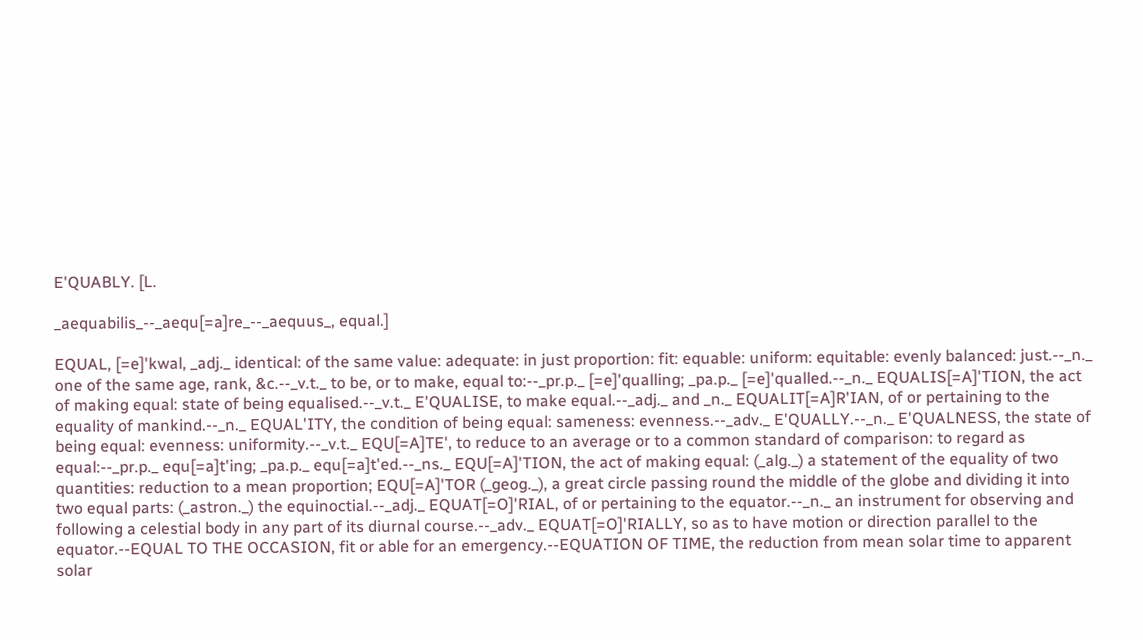E'QUABLY. [L.

_aequabilis_--_aequ[=a]re_--_aequus_, equal.]

EQUAL, [=e]'kwal, _adj._ identical: of the same value: adequate: in just proportion: fit: equable: uniform: equitable: evenly balanced: just.--_n._ one of the same age, rank, &c.--_v.t._ to be, or to make, equal to:--_pr.p._ [=e]'qualling; _pa.p._ [=e]'qualled.--_n._ EQUALIS[=A]'TION, the act of making equal: state of being equalised.--_v.t._ E'QUALISE, to make equal.--_adj._ and _n._ EQUALIT[=A]R'IAN, of or pertaining to the equality of mankind.--_n._ EQUAL'ITY, the condition of being equal: sameness: evenness.--_adv._ E'QUALLY.--_n._ E'QUALNESS, the state of being equal: evenness: uniformity.--_v.t._ EQU[=A]TE', to reduce to an average or to a common standard of comparison: to regard as equal:--_pr.p._ equ[=a]t'ing; _pa.p._ equ[=a]t'ed.--_ns._ EQU[=A]'TION, the act of making equal: (_alg._) a statement of the equality of two quantities: reduction to a mean proportion; EQU[=A]'TOR (_geog._), a great circle passing round the middle of the globe and dividing it into two equal parts: (_astron._) the equinoctial.--_adj._ EQUAT[=O]'RIAL, of or pertaining to the equator.--_n._ an instrument for observing and following a celestial body in any part of its diurnal course.--_adv._ EQUAT[=O]'RIALLY, so as to have motion or direction parallel to the equator.--EQUAL TO THE OCCASION, fit or able for an emergency.--EQUATION OF TIME, the reduction from mean solar time to apparent solar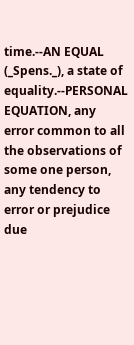time.--AN EQUAL (_Spens._), a state of equality.--PERSONAL EQUATION, any error common to all the observations of some one person, any tendency to error or prejudice due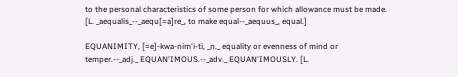to the personal characteristics of some person for which allowance must be made. [L. _aequalis_--_aequ[=a]re_, to make equal--_aequus_, equal.]

EQUANIMITY, [=e]-kwa-nim'i-ti, _n._ equality or evenness of mind or temper.--_adj._ EQUAN'IMOUS.--_adv._ EQUAN'IMOUSLY. [L.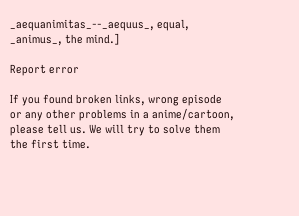_aequanimitas_--_aequus_, equal, _animus_, the mind.]

Report error

If you found broken links, wrong episode or any other problems in a anime/cartoon, please tell us. We will try to solve them the first time.